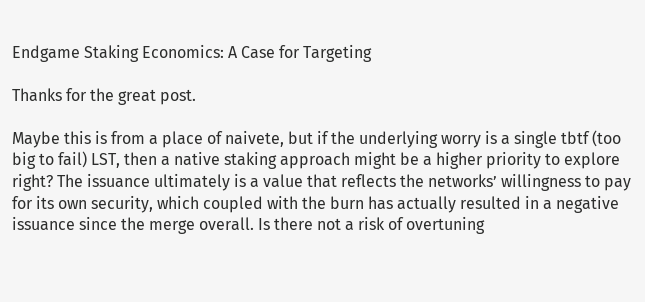Endgame Staking Economics: A Case for Targeting

Thanks for the great post.

Maybe this is from a place of naivete, but if the underlying worry is a single tbtf (too big to fail) LST, then a native staking approach might be a higher priority to explore right? The issuance ultimately is a value that reflects the networks’ willingness to pay for its own security, which coupled with the burn has actually resulted in a negative issuance since the merge overall. Is there not a risk of overtuning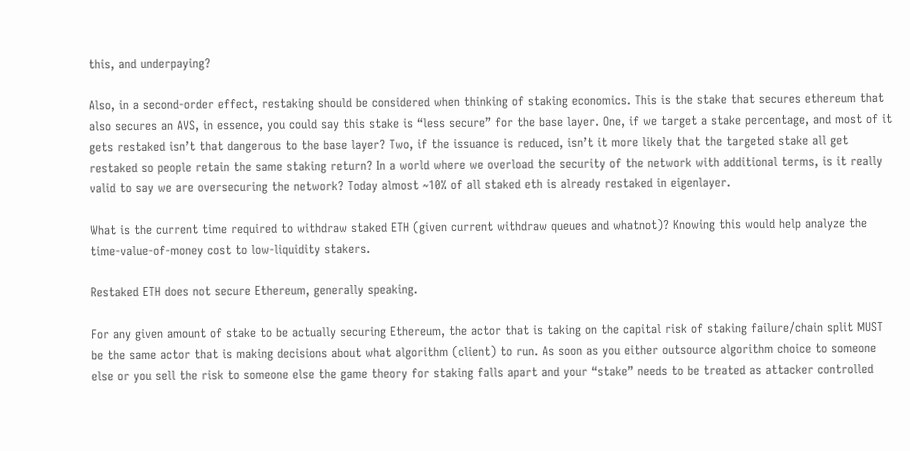this, and underpaying?

Also, in a second-order effect, restaking should be considered when thinking of staking economics. This is the stake that secures ethereum that also secures an AVS, in essence, you could say this stake is “less secure” for the base layer. One, if we target a stake percentage, and most of it gets restaked isn’t that dangerous to the base layer? Two, if the issuance is reduced, isn’t it more likely that the targeted stake all get restaked so people retain the same staking return? In a world where we overload the security of the network with additional terms, is it really valid to say we are oversecuring the network? Today almost ~10% of all staked eth is already restaked in eigenlayer.

What is the current time required to withdraw staked ETH (given current withdraw queues and whatnot)? Knowing this would help analyze the time-value-of-money cost to low-liquidity stakers.

Restaked ETH does not secure Ethereum, generally speaking.

For any given amount of stake to be actually securing Ethereum, the actor that is taking on the capital risk of staking failure/chain split MUST be the same actor that is making decisions about what algorithm (client) to run. As soon as you either outsource algorithm choice to someone else or you sell the risk to someone else the game theory for staking falls apart and your “stake” needs to be treated as attacker controlled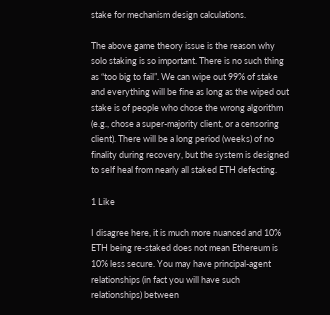stake for mechanism design calculations.

The above game theory issue is the reason why solo staking is so important. There is no such thing as “too big to fail”. We can wipe out 99% of stake and everything will be fine as long as the wiped out stake is of people who chose the wrong algorithm (e.g., chose a super-majority client, or a censoring client). There will be a long period (weeks) of no finality during recovery, but the system is designed to self heal from nearly all staked ETH defecting.

1 Like

I disagree here, it is much more nuanced and 10% ETH being re-staked does not mean Ethereum is 10% less secure. You may have principal-agent relationships (in fact you will have such relationships) between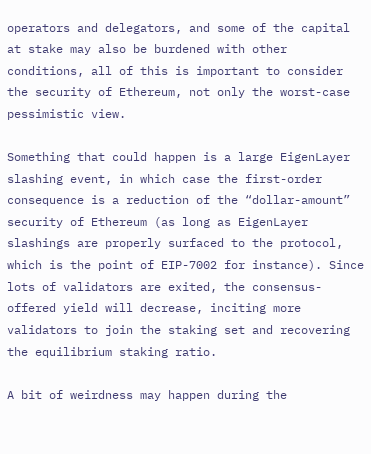operators and delegators, and some of the capital at stake may also be burdened with other conditions, all of this is important to consider the security of Ethereum, not only the worst-case pessimistic view.

Something that could happen is a large EigenLayer slashing event, in which case the first-order consequence is a reduction of the “dollar-amount” security of Ethereum (as long as EigenLayer slashings are properly surfaced to the protocol, which is the point of EIP-7002 for instance). Since lots of validators are exited, the consensus-offered yield will decrease, inciting more validators to join the staking set and recovering the equilibrium staking ratio.

A bit of weirdness may happen during the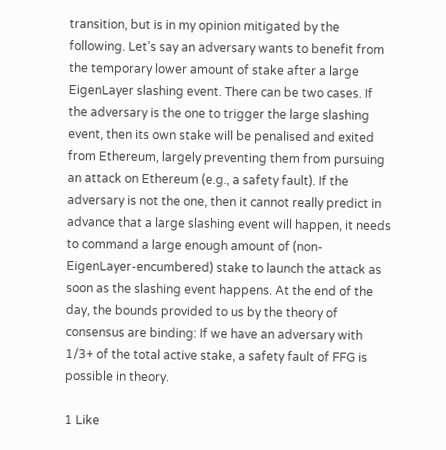transition, but is in my opinion mitigated by the following. Let’s say an adversary wants to benefit from the temporary lower amount of stake after a large EigenLayer slashing event. There can be two cases. If the adversary is the one to trigger the large slashing event, then its own stake will be penalised and exited from Ethereum, largely preventing them from pursuing an attack on Ethereum (e.g., a safety fault). If the adversary is not the one, then it cannot really predict in advance that a large slashing event will happen, it needs to command a large enough amount of (non-EigenLayer-encumbered) stake to launch the attack as soon as the slashing event happens. At the end of the day, the bounds provided to us by the theory of consensus are binding: If we have an adversary with 1/3+ of the total active stake, a safety fault of FFG is possible in theory.

1 Like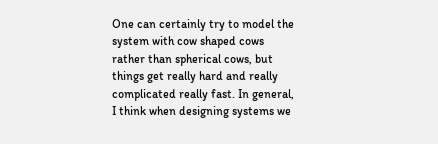One can certainly try to model the system with cow shaped cows rather than spherical cows, but things get really hard and really complicated really fast. In general, I think when designing systems we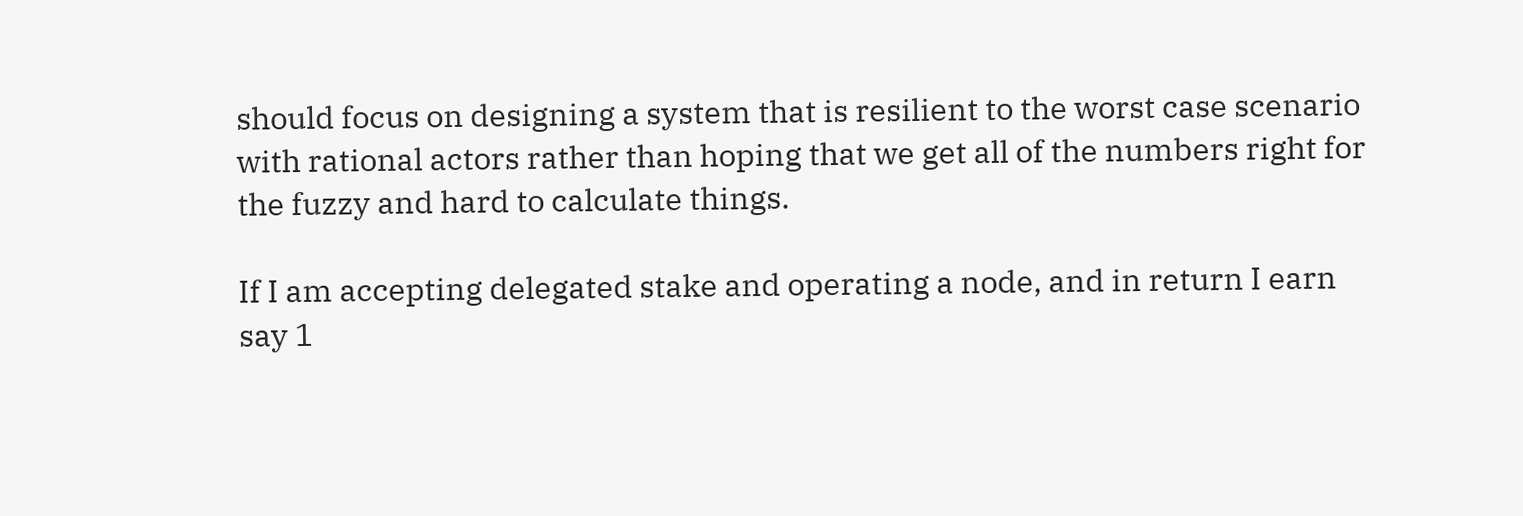should focus on designing a system that is resilient to the worst case scenario with rational actors rather than hoping that we get all of the numbers right for the fuzzy and hard to calculate things.

If I am accepting delegated stake and operating a node, and in return I earn say 1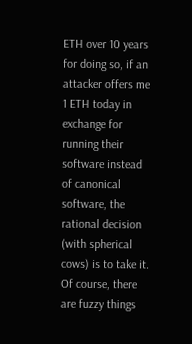ETH over 10 years for doing so, if an attacker offers me 1 ETH today in exchange for running their software instead of canonical software, the rational decision (with spherical cows) is to take it. Of course, there are fuzzy things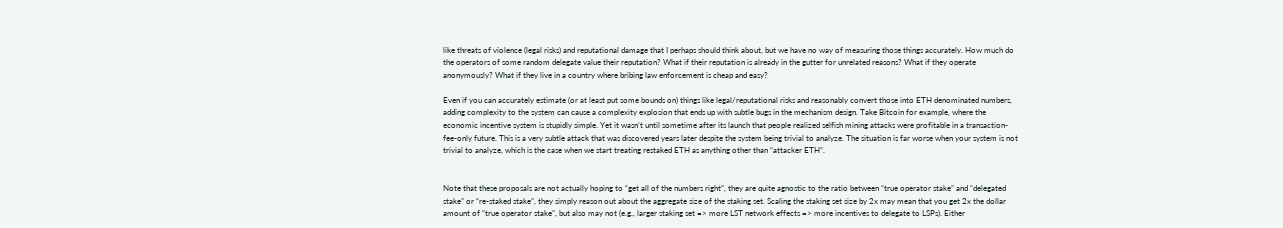like threats of violence (legal risks) and reputational damage that I perhaps should think about, but we have no way of measuring those things accurately. How much do the operators of some random delegate value their reputation? What if their reputation is already in the gutter for unrelated reasons? What if they operate anonymously? What if they live in a country where bribing law enforcement is cheap and easy?

Even if you can accurately estimate (or at least put some bounds on) things like legal/reputational risks and reasonably convert those into ETH denominated numbers, adding complexity to the system can cause a complexity explosion that ends up with subtle bugs in the mechanism design. Take Bitcoin for example, where the economic incentive system is stupidly simple. Yet it wasn’t until sometime after its launch that people realized selfish mining attacks were profitable in a transaction-fee-only future. This is a very subtle attack that was discovered years later despite the system being trivial to analyze. The situation is far worse when your system is not trivial to analyze, which is the case when we start treating restaked ETH as anything other than “attacker ETH”.


Note that these proposals are not actually hoping to “get all of the numbers right”, they are quite agnostic to the ratio between “true operator stake” and “delegated stake” or “re-staked stake”, they simply reason out about the aggregate size of the staking set. Scaling the staking set size by 2x may mean that you get 2x the dollar amount of “true operator stake”, but also may not (e.g., larger staking set => more LST network effects => more incentives to delegate to LSPs). Either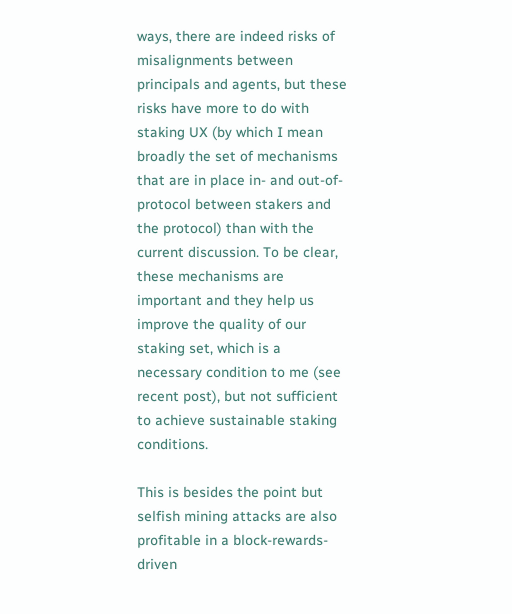ways, there are indeed risks of misalignments between principals and agents, but these risks have more to do with staking UX (by which I mean broadly the set of mechanisms that are in place in- and out-of-protocol between stakers and the protocol) than with the current discussion. To be clear, these mechanisms are important and they help us improve the quality of our staking set, which is a necessary condition to me (see recent post), but not sufficient to achieve sustainable staking conditions.

This is besides the point but selfish mining attacks are also profitable in a block-rewards-driven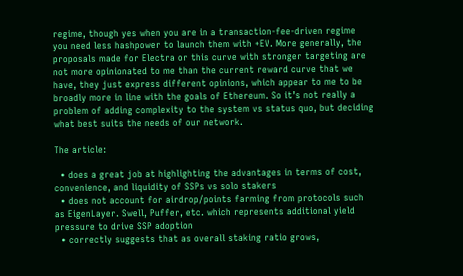regime, though yes when you are in a transaction-fee-driven regime you need less hashpower to launch them with +EV. More generally, the proposals made for Electra or this curve with stronger targeting are not more opinionated to me than the current reward curve that we have, they just express different opinions, which appear to me to be broadly more in line with the goals of Ethereum. So it’s not really a problem of adding complexity to the system vs status quo, but deciding what best suits the needs of our network.

The article:

  • does a great job at highlighting the advantages in terms of cost, convenience, and liquidity of SSPs vs solo stakers
  • does not account for airdrop/points farming from protocols such as EigenLayer. Swell, Puffer, etc. which represents additional yield pressure to drive SSP adoption
  • correctly suggests that as overall staking ratio grows,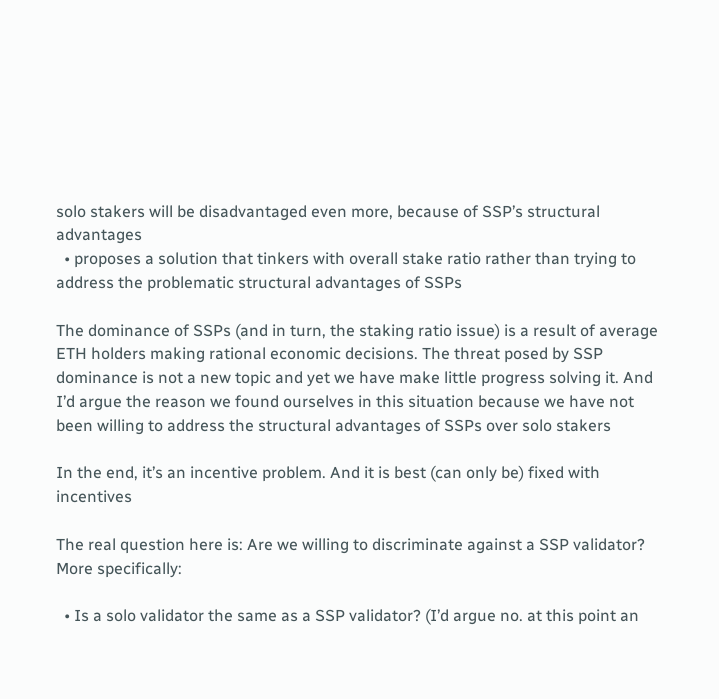solo stakers will be disadvantaged even more, because of SSP’s structural advantages
  • proposes a solution that tinkers with overall stake ratio rather than trying to address the problematic structural advantages of SSPs

The dominance of SSPs (and in turn, the staking ratio issue) is a result of average ETH holders making rational economic decisions. The threat posed by SSP dominance is not a new topic and yet we have make little progress solving it. And I’d argue the reason we found ourselves in this situation because we have not been willing to address the structural advantages of SSPs over solo stakers

In the end, it’s an incentive problem. And it is best (can only be) fixed with incentives

The real question here is: Are we willing to discriminate against a SSP validator? More specifically:

  • Is a solo validator the same as a SSP validator? (I’d argue no. at this point an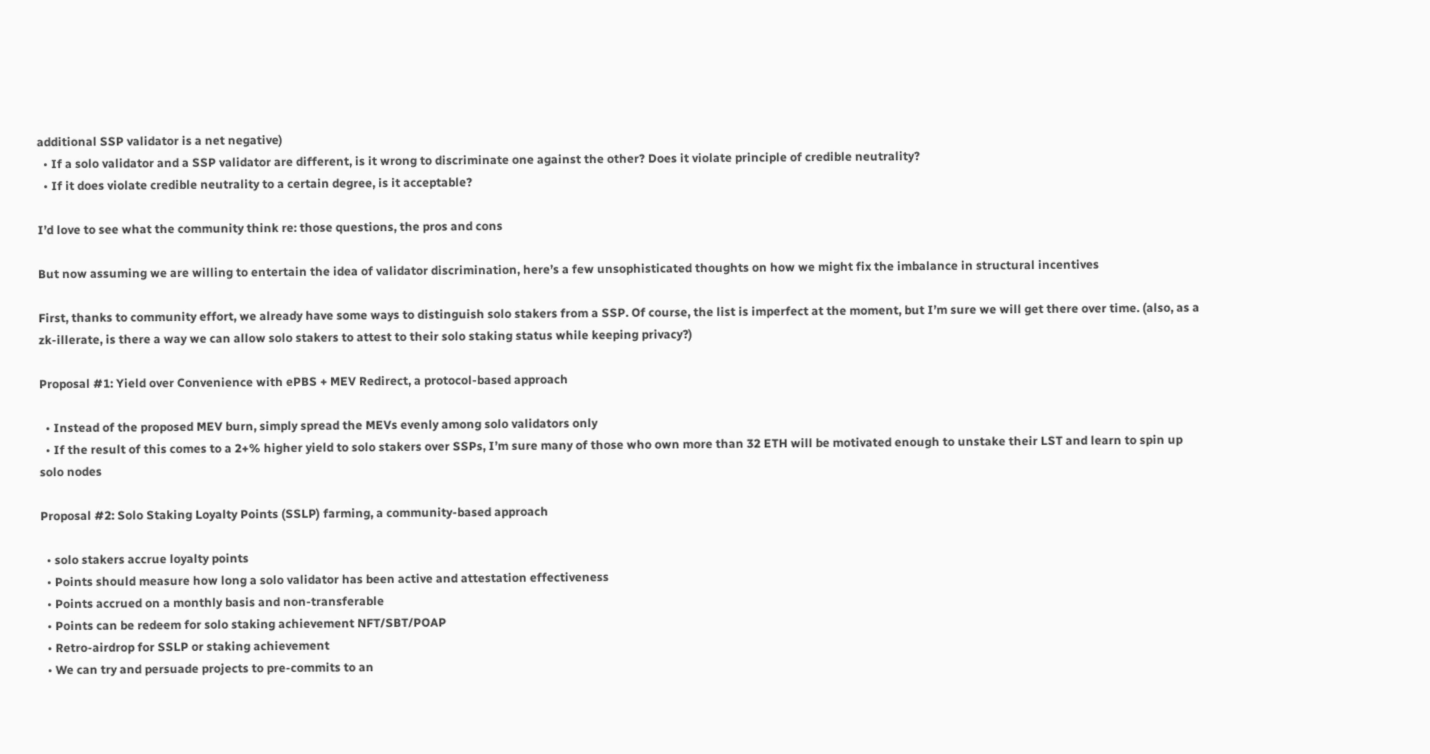additional SSP validator is a net negative)
  • If a solo validator and a SSP validator are different, is it wrong to discriminate one against the other? Does it violate principle of credible neutrality?
  • If it does violate credible neutrality to a certain degree, is it acceptable?

I’d love to see what the community think re: those questions, the pros and cons

But now assuming we are willing to entertain the idea of validator discrimination, here’s a few unsophisticated thoughts on how we might fix the imbalance in structural incentives

First, thanks to community effort, we already have some ways to distinguish solo stakers from a SSP. Of course, the list is imperfect at the moment, but I’m sure we will get there over time. (also, as a zk-illerate, is there a way we can allow solo stakers to attest to their solo staking status while keeping privacy?)

Proposal #1: Yield over Convenience with ePBS + MEV Redirect, a protocol-based approach

  • Instead of the proposed MEV burn, simply spread the MEVs evenly among solo validators only
  • If the result of this comes to a 2+% higher yield to solo stakers over SSPs, I’m sure many of those who own more than 32 ETH will be motivated enough to unstake their LST and learn to spin up solo nodes

Proposal #2: Solo Staking Loyalty Points (SSLP) farming, a community-based approach

  • solo stakers accrue loyalty points
  • Points should measure how long a solo validator has been active and attestation effectiveness
  • Points accrued on a monthly basis and non-transferable
  • Points can be redeem for solo staking achievement NFT/SBT/POAP
  • Retro-airdrop for SSLP or staking achievement
  • We can try and persuade projects to pre-commits to an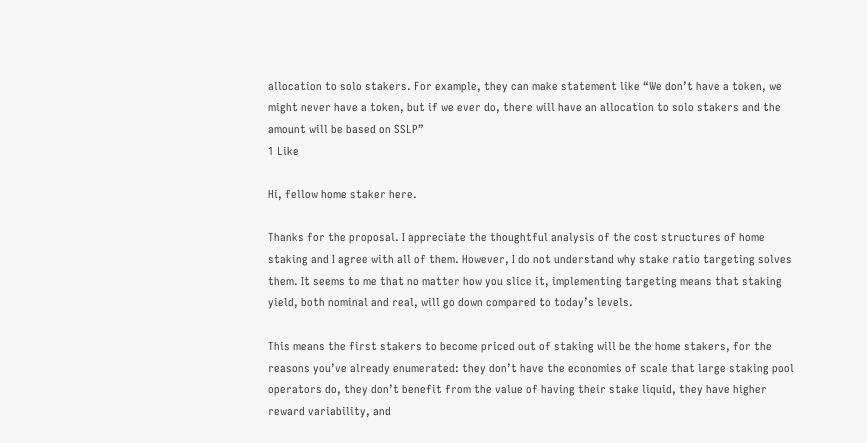allocation to solo stakers. For example, they can make statement like “We don’t have a token, we might never have a token, but if we ever do, there will have an allocation to solo stakers and the amount will be based on SSLP”
1 Like

Hi, fellow home staker here.

Thanks for the proposal. I appreciate the thoughtful analysis of the cost structures of home staking and I agree with all of them. However, I do not understand why stake ratio targeting solves them. It seems to me that no matter how you slice it, implementing targeting means that staking yield, both nominal and real, will go down compared to today’s levels.

This means the first stakers to become priced out of staking will be the home stakers, for the reasons you’ve already enumerated: they don’t have the economies of scale that large staking pool operators do, they don’t benefit from the value of having their stake liquid, they have higher reward variability, and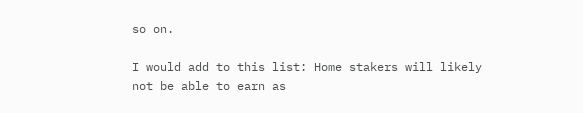so on.

I would add to this list: Home stakers will likely not be able to earn as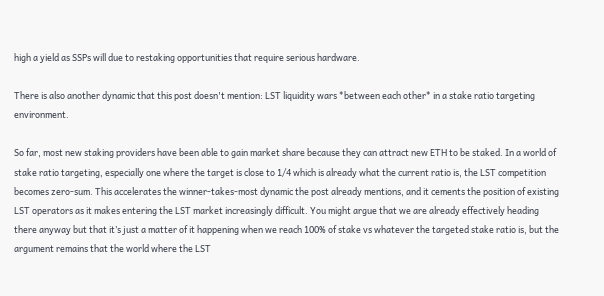high a yield as SSPs will due to restaking opportunities that require serious hardware.

There is also another dynamic that this post doesn't mention: LST liquidity wars *between each other* in a stake ratio targeting environment.

So far, most new staking providers have been able to gain market share because they can attract new ETH to be staked. In a world of stake ratio targeting, especially one where the target is close to 1/4 which is already what the current ratio is, the LST competition becomes zero-sum. This accelerates the winner-takes-most dynamic the post already mentions, and it cements the position of existing LST operators as it makes entering the LST market increasingly difficult. You might argue that we are already effectively heading there anyway but that it’s just a matter of it happening when we reach 100% of stake vs whatever the targeted stake ratio is, but the argument remains that the world where the LST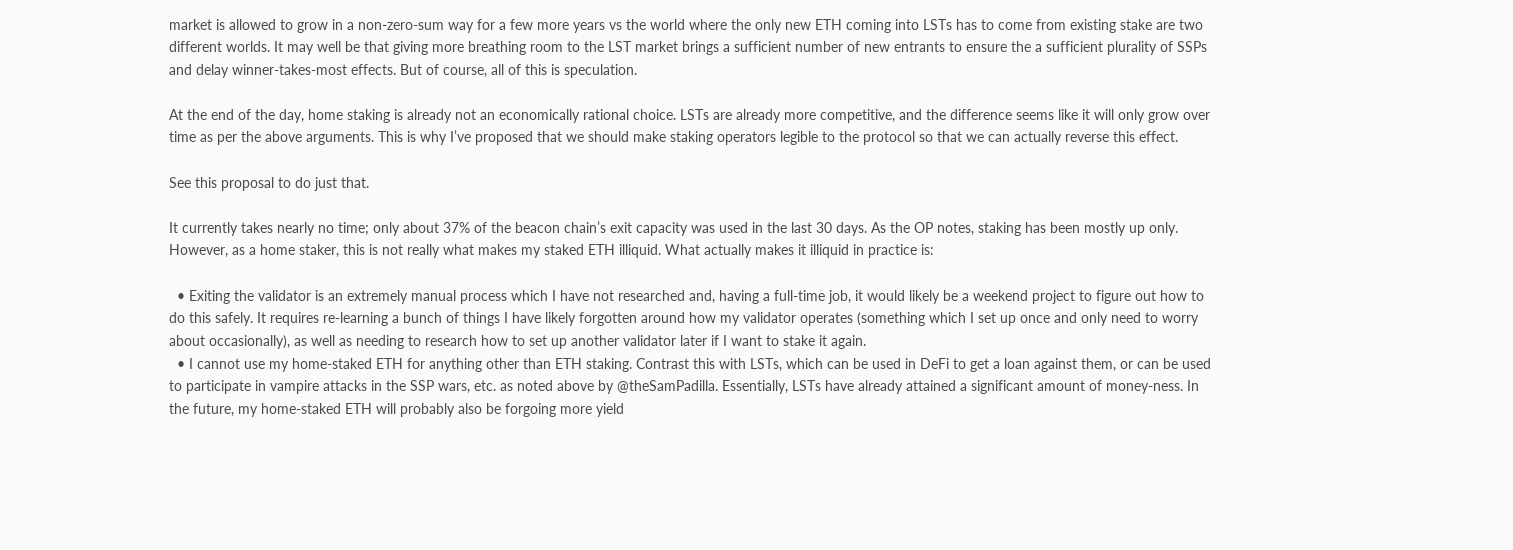market is allowed to grow in a non-zero-sum way for a few more years vs the world where the only new ETH coming into LSTs has to come from existing stake are two different worlds. It may well be that giving more breathing room to the LST market brings a sufficient number of new entrants to ensure the a sufficient plurality of SSPs and delay winner-takes-most effects. But of course, all of this is speculation.

At the end of the day, home staking is already not an economically rational choice. LSTs are already more competitive, and the difference seems like it will only grow over time as per the above arguments. This is why I’ve proposed that we should make staking operators legible to the protocol so that we can actually reverse this effect.

See this proposal to do just that.

It currently takes nearly no time; only about 37% of the beacon chain’s exit capacity was used in the last 30 days. As the OP notes, staking has been mostly up only. However, as a home staker, this is not really what makes my staked ETH illiquid. What actually makes it illiquid in practice is:

  • Exiting the validator is an extremely manual process which I have not researched and, having a full-time job, it would likely be a weekend project to figure out how to do this safely. It requires re-learning a bunch of things I have likely forgotten around how my validator operates (something which I set up once and only need to worry about occasionally), as well as needing to research how to set up another validator later if I want to stake it again.
  • I cannot use my home-staked ETH for anything other than ETH staking. Contrast this with LSTs, which can be used in DeFi to get a loan against them, or can be used to participate in vampire attacks in the SSP wars, etc. as noted above by @theSamPadilla. Essentially, LSTs have already attained a significant amount of money-ness. In the future, my home-staked ETH will probably also be forgoing more yield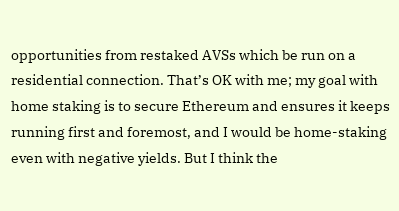opportunities from restaked AVSs which be run on a residential connection. That’s OK with me; my goal with home staking is to secure Ethereum and ensures it keeps running first and foremost, and I would be home-staking even with negative yields. But I think the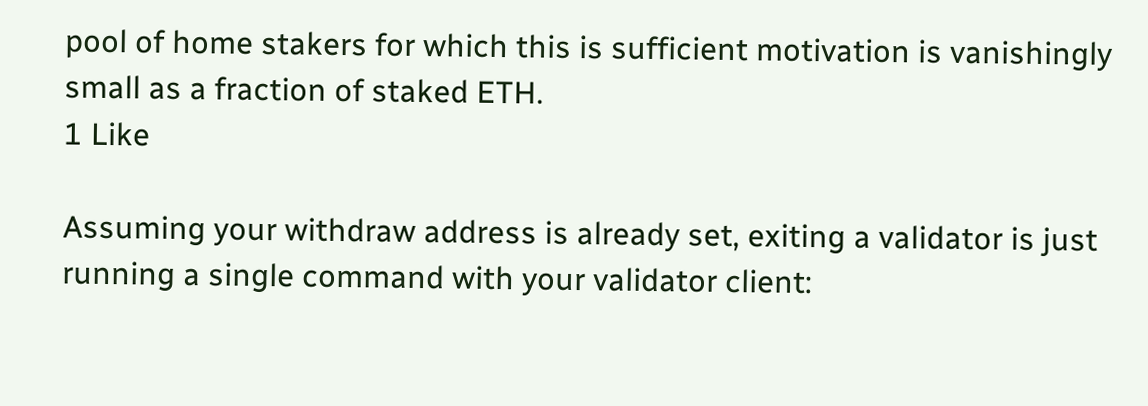pool of home stakers for which this is sufficient motivation is vanishingly small as a fraction of staked ETH.
1 Like

Assuming your withdraw address is already set, exiting a validator is just running a single command with your validator client: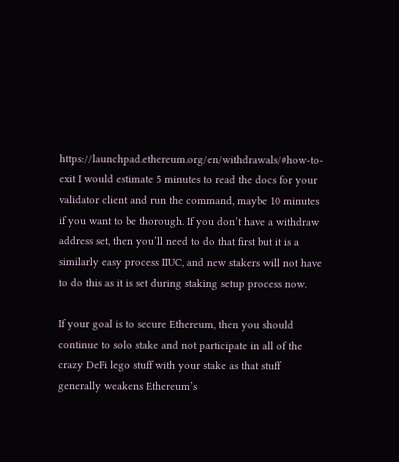https://launchpad.ethereum.org/en/withdrawals/#how-to-exit I would estimate 5 minutes to read the docs for your validator client and run the command, maybe 10 minutes if you want to be thorough. If you don’t have a withdraw address set, then you’ll need to do that first but it is a similarly easy process IIUC, and new stakers will not have to do this as it is set during staking setup process now.

If your goal is to secure Ethereum, then you should continue to solo stake and not participate in all of the crazy DeFi lego stuff with your stake as that stuff generally weakens Ethereum’s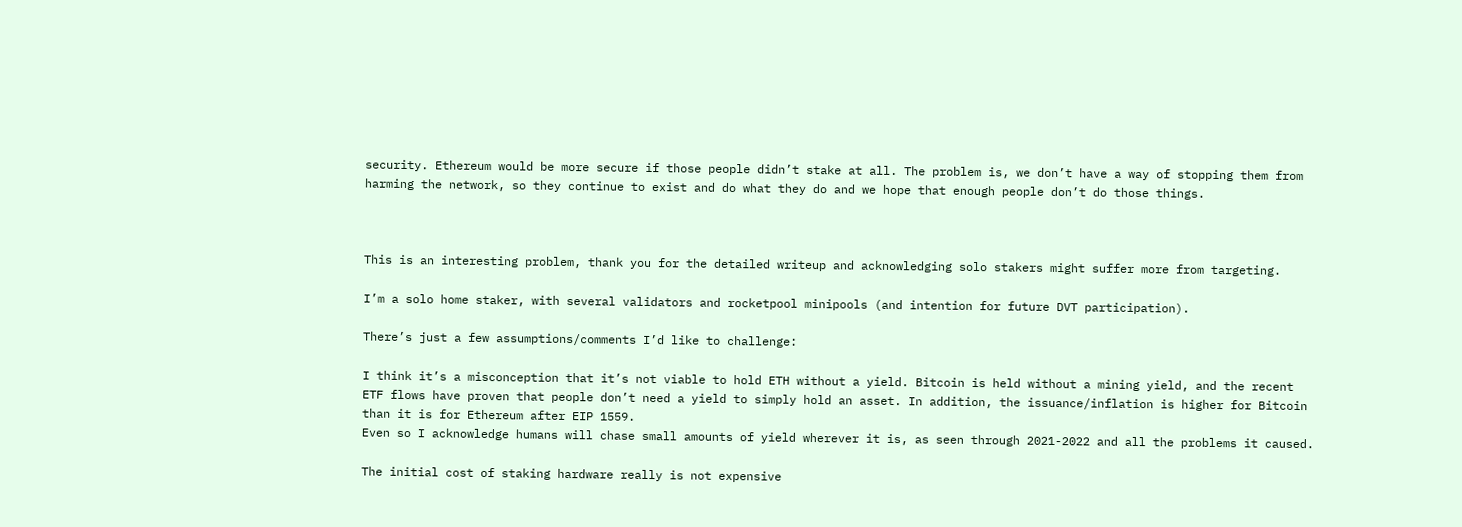security. Ethereum would be more secure if those people didn’t stake at all. The problem is, we don’t have a way of stopping them from harming the network, so they continue to exist and do what they do and we hope that enough people don’t do those things.



This is an interesting problem, thank you for the detailed writeup and acknowledging solo stakers might suffer more from targeting.

I’m a solo home staker, with several validators and rocketpool minipools (and intention for future DVT participation).

There’s just a few assumptions/comments I’d like to challenge:

I think it’s a misconception that it’s not viable to hold ETH without a yield. Bitcoin is held without a mining yield, and the recent ETF flows have proven that people don’t need a yield to simply hold an asset. In addition, the issuance/inflation is higher for Bitcoin than it is for Ethereum after EIP 1559.
Even so I acknowledge humans will chase small amounts of yield wherever it is, as seen through 2021-2022 and all the problems it caused.

The initial cost of staking hardware really is not expensive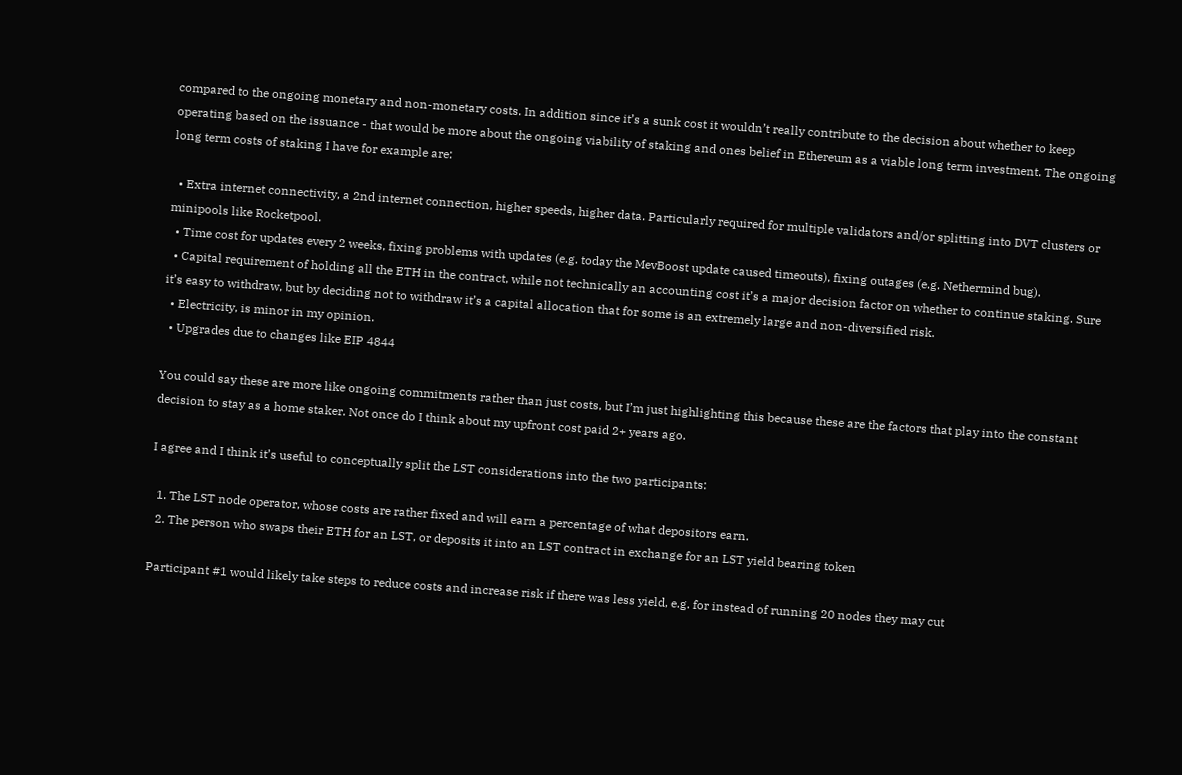compared to the ongoing monetary and non-monetary costs. In addition since it’s a sunk cost it wouldn’t really contribute to the decision about whether to keep operating based on the issuance - that would be more about the ongoing viability of staking and ones belief in Ethereum as a viable long term investment. The ongoing long term costs of staking I have for example are:

  • Extra internet connectivity, a 2nd internet connection, higher speeds, higher data. Particularly required for multiple validators and/or splitting into DVT clusters or minipools like Rocketpool.
  • Time cost for updates every 2 weeks, fixing problems with updates (e.g. today the MevBoost update caused timeouts), fixing outages (e.g. Nethermind bug).
  • Capital requirement of holding all the ETH in the contract, while not technically an accounting cost it’s a major decision factor on whether to continue staking. Sure it’s easy to withdraw, but by deciding not to withdraw it’s a capital allocation that for some is an extremely large and non-diversified risk.
  • Electricity, is minor in my opinion.
  • Upgrades due to changes like EIP 4844

You could say these are more like ongoing commitments rather than just costs, but I’m just highlighting this because these are the factors that play into the constant decision to stay as a home staker. Not once do I think about my upfront cost paid 2+ years ago.

I agree and I think it’s useful to conceptually split the LST considerations into the two participants:

  1. The LST node operator, whose costs are rather fixed and will earn a percentage of what depositors earn.
  2. The person who swaps their ETH for an LST, or deposits it into an LST contract in exchange for an LST yield bearing token

Participant #1 would likely take steps to reduce costs and increase risk if there was less yield, e.g. for instead of running 20 nodes they may cut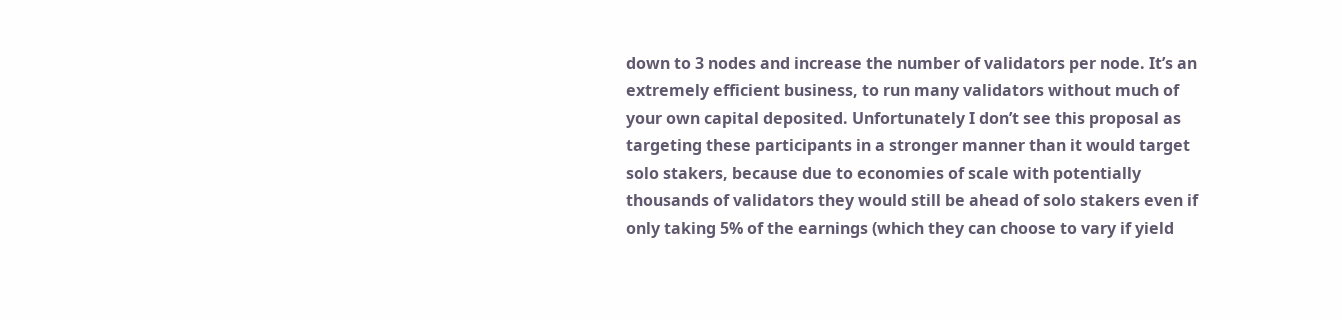down to 3 nodes and increase the number of validators per node. It’s an extremely efficient business, to run many validators without much of your own capital deposited. Unfortunately I don’t see this proposal as targeting these participants in a stronger manner than it would target solo stakers, because due to economies of scale with potentially thousands of validators they would still be ahead of solo stakers even if only taking 5% of the earnings (which they can choose to vary if yield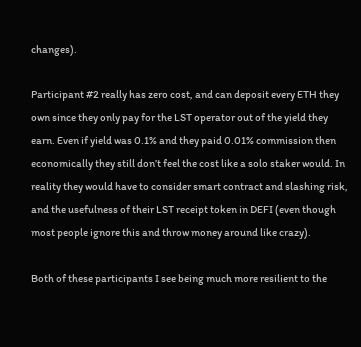changes).

Participant #2 really has zero cost, and can deposit every ETH they own since they only pay for the LST operator out of the yield they earn. Even if yield was 0.1% and they paid 0.01% commission then economically they still don’t feel the cost like a solo staker would. In reality they would have to consider smart contract and slashing risk, and the usefulness of their LST receipt token in DEFI (even though most people ignore this and throw money around like crazy).

Both of these participants I see being much more resilient to the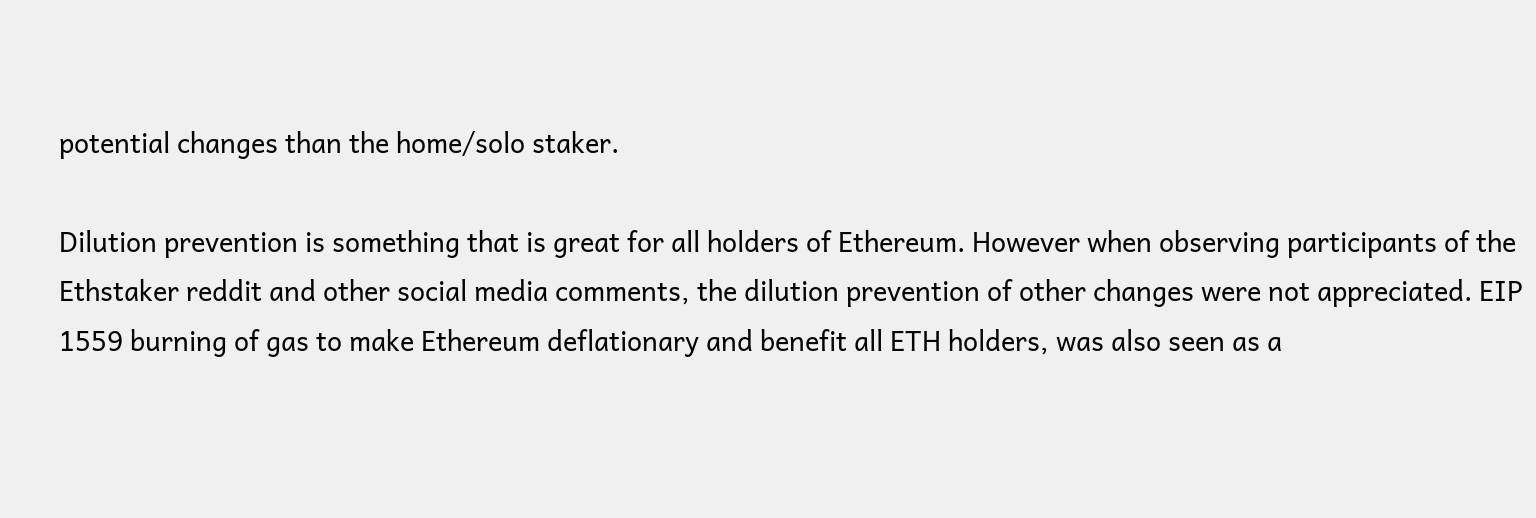potential changes than the home/solo staker.

Dilution prevention is something that is great for all holders of Ethereum. However when observing participants of the Ethstaker reddit and other social media comments, the dilution prevention of other changes were not appreciated. EIP 1559 burning of gas to make Ethereum deflationary and benefit all ETH holders, was also seen as a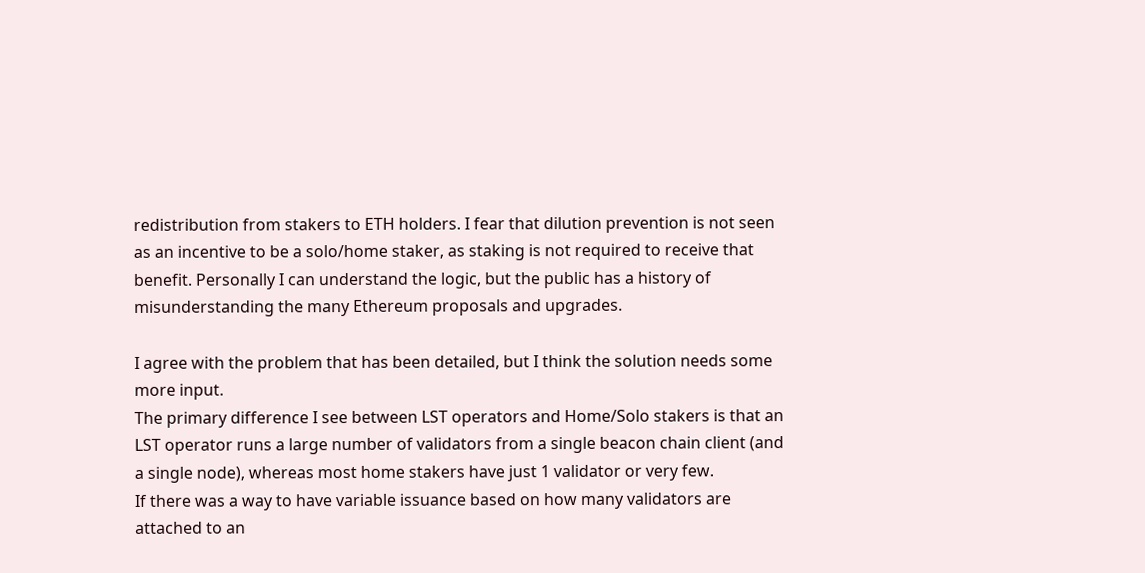redistribution from stakers to ETH holders. I fear that dilution prevention is not seen as an incentive to be a solo/home staker, as staking is not required to receive that benefit. Personally I can understand the logic, but the public has a history of misunderstanding the many Ethereum proposals and upgrades.

I agree with the problem that has been detailed, but I think the solution needs some more input.
The primary difference I see between LST operators and Home/Solo stakers is that an LST operator runs a large number of validators from a single beacon chain client (and a single node), whereas most home stakers have just 1 validator or very few.
If there was a way to have variable issuance based on how many validators are attached to an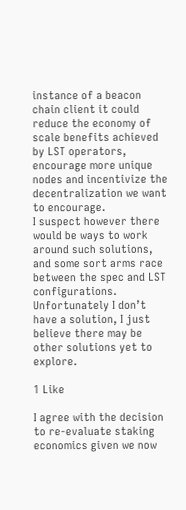instance of a beacon chain client it could reduce the economy of scale benefits achieved by LST operators, encourage more unique nodes and incentivize the decentralization we want to encourage.
I suspect however there would be ways to work around such solutions, and some sort arms race between the spec and LST configurations. Unfortunately I don’t have a solution, I just believe there may be other solutions yet to explore.

1 Like

I agree with the decision to re-evaluate staking economics given we now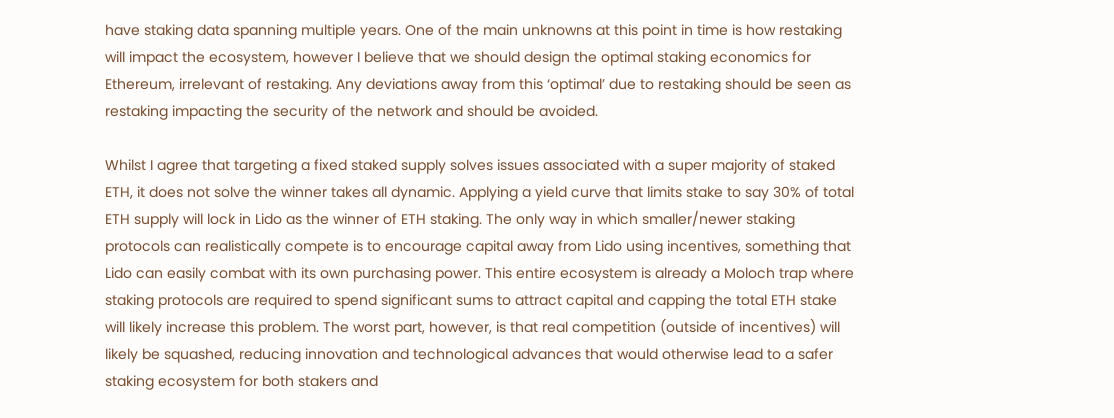have staking data spanning multiple years. One of the main unknowns at this point in time is how restaking will impact the ecosystem, however I believe that we should design the optimal staking economics for Ethereum, irrelevant of restaking. Any deviations away from this ‘optimal’ due to restaking should be seen as restaking impacting the security of the network and should be avoided.

Whilst I agree that targeting a fixed staked supply solves issues associated with a super majority of staked ETH, it does not solve the winner takes all dynamic. Applying a yield curve that limits stake to say 30% of total ETH supply will lock in Lido as the winner of ETH staking. The only way in which smaller/newer staking protocols can realistically compete is to encourage capital away from Lido using incentives, something that Lido can easily combat with its own purchasing power. This entire ecosystem is already a Moloch trap where staking protocols are required to spend significant sums to attract capital and capping the total ETH stake will likely increase this problem. The worst part, however, is that real competition (outside of incentives) will likely be squashed, reducing innovation and technological advances that would otherwise lead to a safer staking ecosystem for both stakers and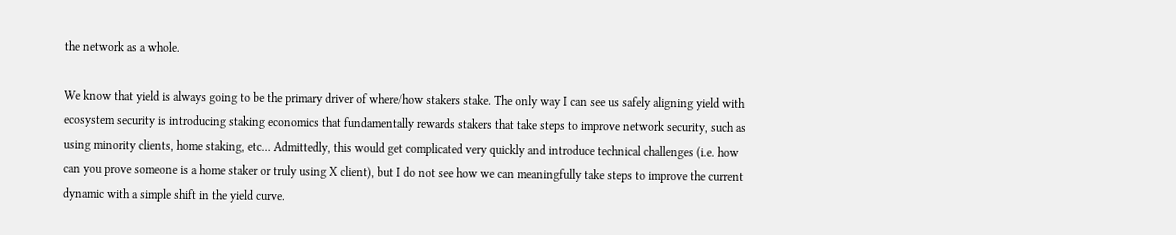the network as a whole.

We know that yield is always going to be the primary driver of where/how stakers stake. The only way I can see us safely aligning yield with ecosystem security is introducing staking economics that fundamentally rewards stakers that take steps to improve network security, such as using minority clients, home staking, etc… Admittedly, this would get complicated very quickly and introduce technical challenges (i.e. how can you prove someone is a home staker or truly using X client), but I do not see how we can meaningfully take steps to improve the current dynamic with a simple shift in the yield curve.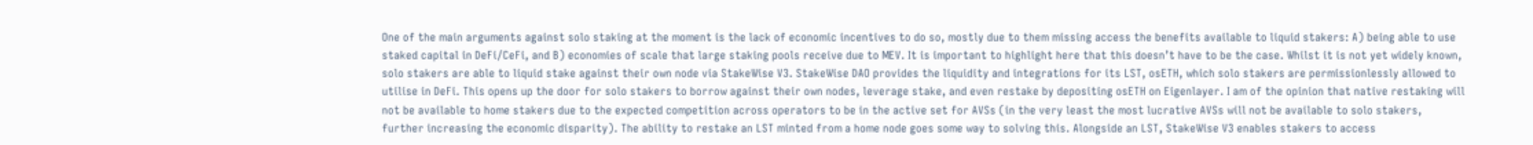One of the main arguments against solo staking at the moment is the lack of economic incentives to do so, mostly due to them missing access the benefits available to liquid stakers: A) being able to use staked capital in DeFi/CeFi, and B) economies of scale that large staking pools receive due to MEV. It is important to highlight here that this doesn’t have to be the case. Whilst it is not yet widely known, solo stakers are able to liquid stake against their own node via StakeWise V3. StakeWise DAO provides the liquidity and integrations for its LST, osETH, which solo stakers are permissionlessly allowed to utilise in DeFi. This opens up the door for solo stakers to borrow against their own nodes, leverage stake, and even restake by depositing osETH on Eigenlayer. I am of the opinion that native restaking will not be available to home stakers due to the expected competition across operators to be in the active set for AVSs (in the very least the most lucrative AVSs will not be available to solo stakers, further increasing the economic disparity). The ability to restake an LST minted from a home node goes some way to solving this. Alongside an LST, StakeWise V3 enables stakers to access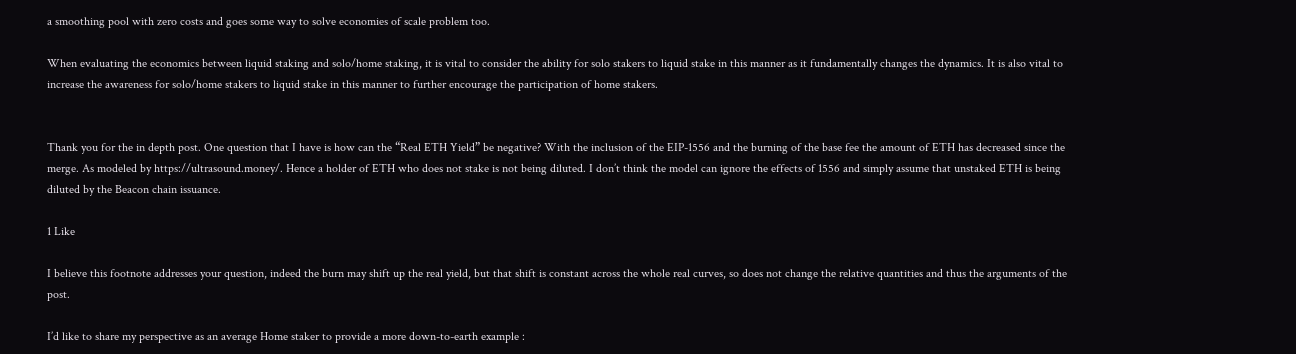a smoothing pool with zero costs and goes some way to solve economies of scale problem too.

When evaluating the economics between liquid staking and solo/home staking, it is vital to consider the ability for solo stakers to liquid stake in this manner as it fundamentally changes the dynamics. It is also vital to increase the awareness for solo/home stakers to liquid stake in this manner to further encourage the participation of home stakers.


Thank you for the in depth post. One question that I have is how can the “Real ETH Yield” be negative? With the inclusion of the EIP-1556 and the burning of the base fee the amount of ETH has decreased since the merge. As modeled by https://ultrasound.money/. Hence a holder of ETH who does not stake is not being diluted. I don’t think the model can ignore the effects of 1556 and simply assume that unstaked ETH is being diluted by the Beacon chain issuance.

1 Like

I believe this footnote addresses your question, indeed the burn may shift up the real yield, but that shift is constant across the whole real curves, so does not change the relative quantities and thus the arguments of the post.

I’d like to share my perspective as an average Home staker to provide a more down-to-earth example :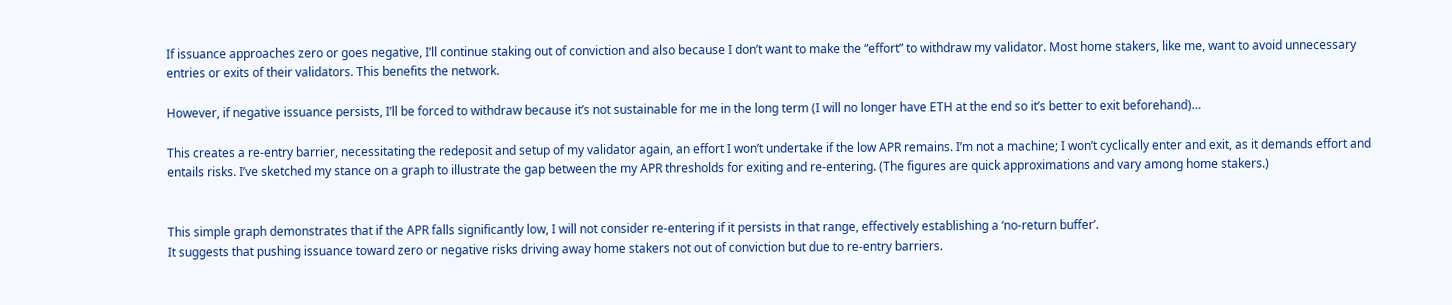If issuance approaches zero or goes negative, I’ll continue staking out of conviction and also because I don’t want to make the “effort” to withdraw my validator. Most home stakers, like me, want to avoid unnecessary entries or exits of their validators. This benefits the network.

However, if negative issuance persists, I’ll be forced to withdraw because it’s not sustainable for me in the long term (I will no longer have ETH at the end so it’s better to exit beforehand)…

This creates a re-entry barrier, necessitating the redeposit and setup of my validator again, an effort I won’t undertake if the low APR remains. I’m not a machine; I won’t cyclically enter and exit, as it demands effort and entails risks. I’ve sketched my stance on a graph to illustrate the gap between the my APR thresholds for exiting and re-entering. (The figures are quick approximations and vary among home stakers.)


This simple graph demonstrates that if the APR falls significantly low, I will not consider re-entering if it persists in that range, effectively establishing a ‘no-return buffer’.
It suggests that pushing issuance toward zero or negative risks driving away home stakers not out of conviction but due to re-entry barriers.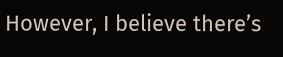However, I believe there’s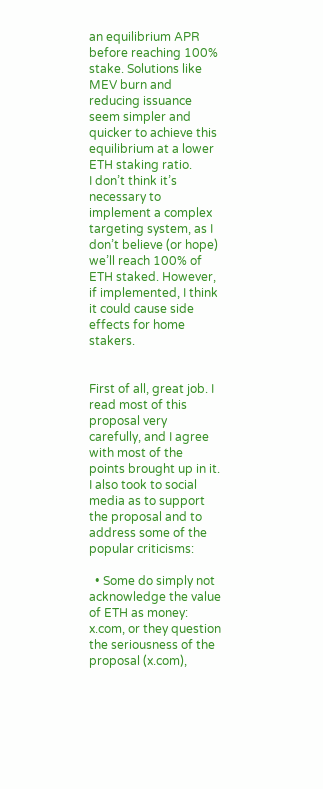an equilibrium APR before reaching 100% stake. Solutions like MEV burn and reducing issuance seem simpler and quicker to achieve this equilibrium at a lower ETH staking ratio.
I don’t think it’s necessary to implement a complex targeting system, as I don’t believe (or hope) we’ll reach 100% of ETH staked. However, if implemented, I think it could cause side effects for home stakers.


First of all, great job. I read most of this proposal very carefully, and I agree with most of the points brought up in it. I also took to social media as to support the proposal and to address some of the popular criticisms:

  • Some do simply not acknowledge the value of ETH as money: x.com, or they question the seriousness of the proposal (x.com),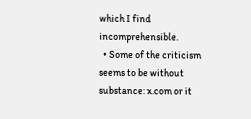which I find incomprehensible.
  • Some of the criticism seems to be without substance: x.com or it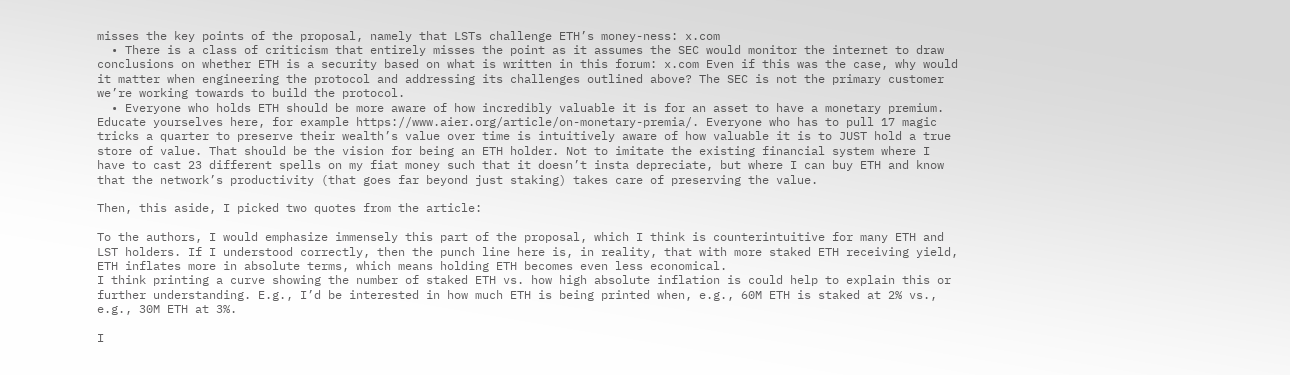misses the key points of the proposal, namely that LSTs challenge ETH’s money-ness: x.com
  • There is a class of criticism that entirely misses the point as it assumes the SEC would monitor the internet to draw conclusions on whether ETH is a security based on what is written in this forum: x.com Even if this was the case, why would it matter when engineering the protocol and addressing its challenges outlined above? The SEC is not the primary customer we’re working towards to build the protocol.
  • Everyone who holds ETH should be more aware of how incredibly valuable it is for an asset to have a monetary premium. Educate yourselves here, for example https://www.aier.org/article/on-monetary-premia/. Everyone who has to pull 17 magic tricks a quarter to preserve their wealth’s value over time is intuitively aware of how valuable it is to JUST hold a true store of value. That should be the vision for being an ETH holder. Not to imitate the existing financial system where I have to cast 23 different spells on my fiat money such that it doesn’t insta depreciate, but where I can buy ETH and know that the network’s productivity (that goes far beyond just staking) takes care of preserving the value.

Then, this aside, I picked two quotes from the article:

To the authors, I would emphasize immensely this part of the proposal, which I think is counterintuitive for many ETH and LST holders. If I understood correctly, then the punch line here is, in reality, that with more staked ETH receiving yield, ETH inflates more in absolute terms, which means holding ETH becomes even less economical.
I think printing a curve showing the number of staked ETH vs. how high absolute inflation is could help to explain this or further understanding. E.g., I’d be interested in how much ETH is being printed when, e.g., 60M ETH is staked at 2% vs., e.g., 30M ETH at 3%.

I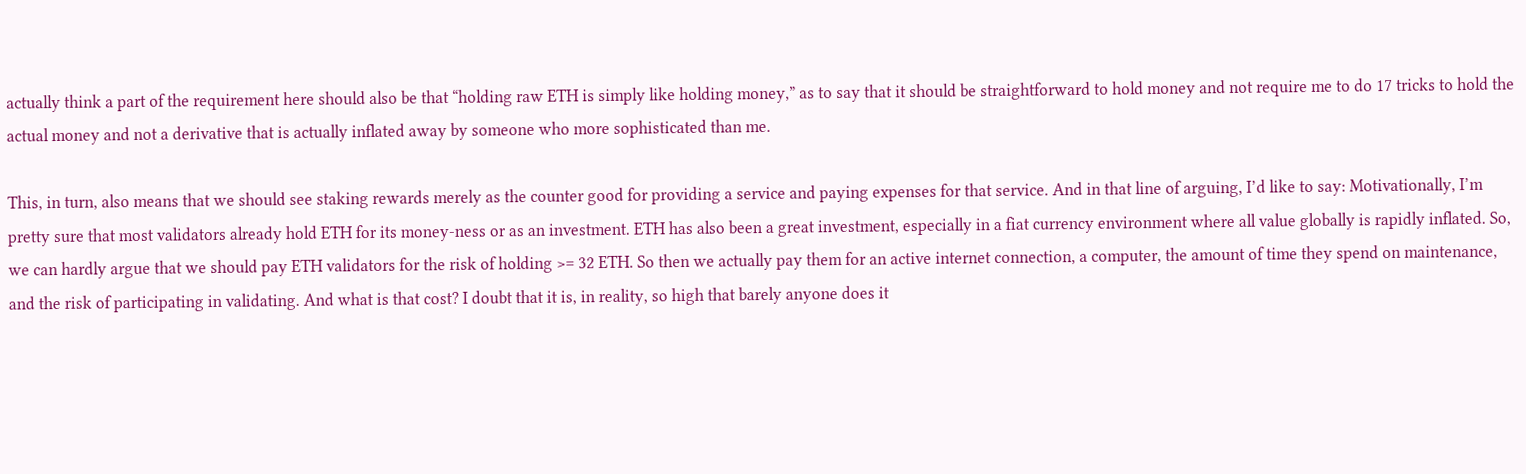actually think a part of the requirement here should also be that “holding raw ETH is simply like holding money,” as to say that it should be straightforward to hold money and not require me to do 17 tricks to hold the actual money and not a derivative that is actually inflated away by someone who more sophisticated than me.

This, in turn, also means that we should see staking rewards merely as the counter good for providing a service and paying expenses for that service. And in that line of arguing, I’d like to say: Motivationally, I’m pretty sure that most validators already hold ETH for its money-ness or as an investment. ETH has also been a great investment, especially in a fiat currency environment where all value globally is rapidly inflated. So, we can hardly argue that we should pay ETH validators for the risk of holding >= 32 ETH. So then we actually pay them for an active internet connection, a computer, the amount of time they spend on maintenance, and the risk of participating in validating. And what is that cost? I doubt that it is, in reality, so high that barely anyone does it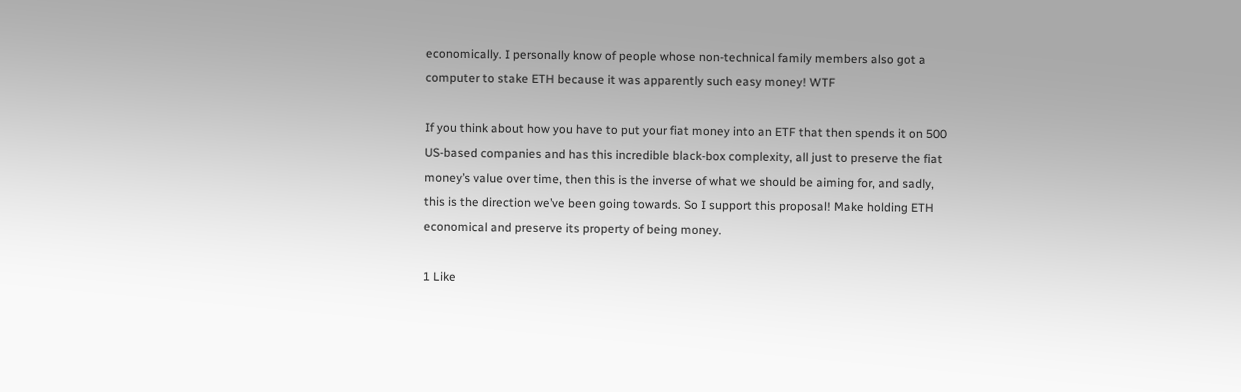economically. I personally know of people whose non-technical family members also got a computer to stake ETH because it was apparently such easy money! WTF

If you think about how you have to put your fiat money into an ETF that then spends it on 500 US-based companies and has this incredible black-box complexity, all just to preserve the fiat money’s value over time, then this is the inverse of what we should be aiming for, and sadly, this is the direction we’ve been going towards. So I support this proposal! Make holding ETH economical and preserve its property of being money.

1 Like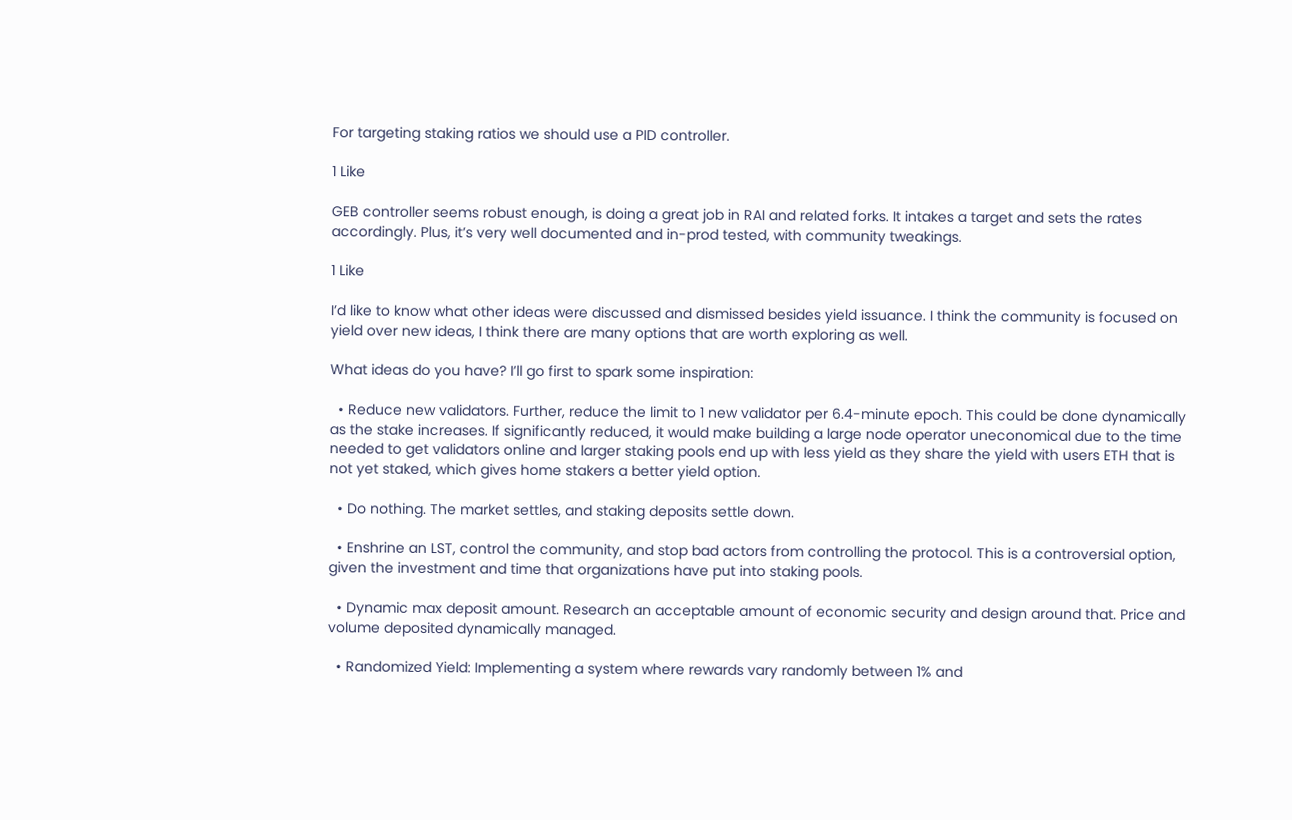For targeting staking ratios we should use a PID controller.

1 Like

GEB controller seems robust enough, is doing a great job in RAI and related forks. It intakes a target and sets the rates accordingly. Plus, it’s very well documented and in-prod tested, with community tweakings.

1 Like

I’d like to know what other ideas were discussed and dismissed besides yield issuance. I think the community is focused on yield over new ideas, I think there are many options that are worth exploring as well.

What ideas do you have? I’ll go first to spark some inspiration:

  • Reduce new validators. Further, reduce the limit to 1 new validator per 6.4-minute epoch. This could be done dynamically as the stake increases. If significantly reduced, it would make building a large node operator uneconomical due to the time needed to get validators online and larger staking pools end up with less yield as they share the yield with users ETH that is not yet staked, which gives home stakers a better yield option.

  • Do nothing. The market settles, and staking deposits settle down.

  • Enshrine an LST, control the community, and stop bad actors from controlling the protocol. This is a controversial option, given the investment and time that organizations have put into staking pools.

  • Dynamic max deposit amount. Research an acceptable amount of economic security and design around that. Price and volume deposited dynamically managed.

  • Randomized Yield: Implementing a system where rewards vary randomly between 1% and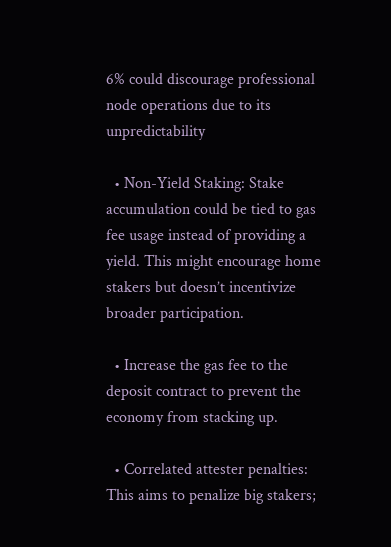6% could discourage professional node operations due to its unpredictability

  • Non-Yield Staking: Stake accumulation could be tied to gas fee usage instead of providing a yield. This might encourage home stakers but doesn’t incentivize broader participation.

  • Increase the gas fee to the deposit contract to prevent the economy from stacking up.

  • Correlated attester penalties: This aims to penalize big stakers;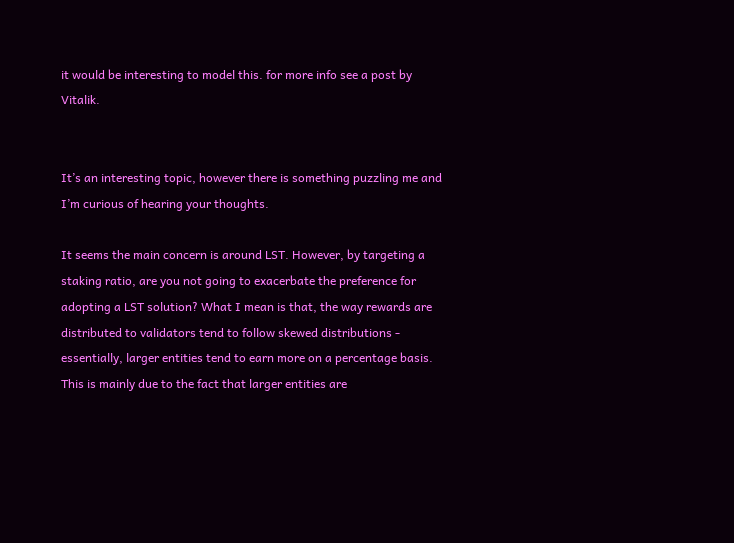it would be interesting to model this. for more info see a post by Vitalik.


It’s an interesting topic, however there is something puzzling me and I’m curious of hearing your thoughts.

It seems the main concern is around LST. However, by targeting a staking ratio, are you not going to exacerbate the preference for adopting a LST solution? What I mean is that, the way rewards are distributed to validators tend to follow skewed distributions - essentially, larger entities tend to earn more on a percentage basis. This is mainly due to the fact that larger entities are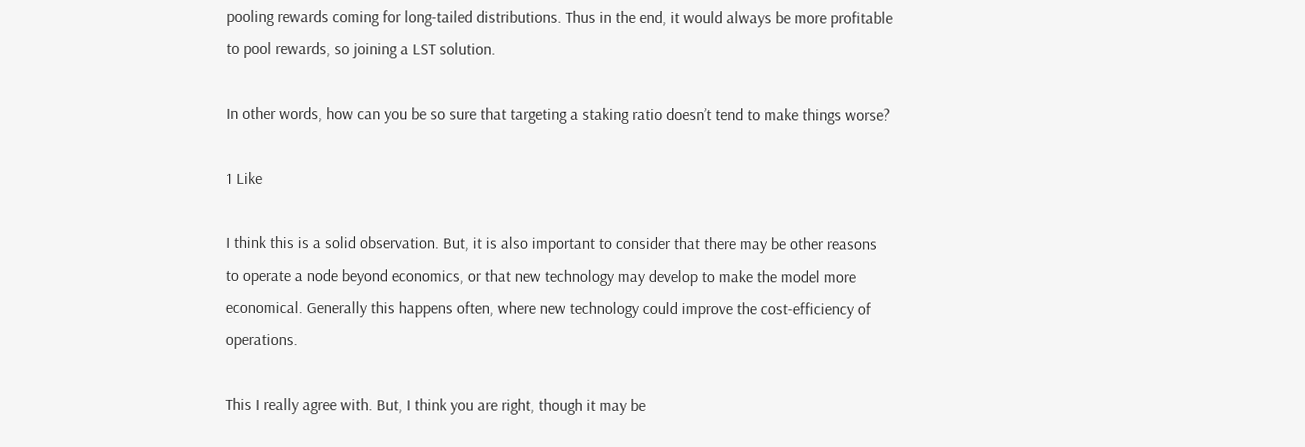pooling rewards coming for long-tailed distributions. Thus in the end, it would always be more profitable to pool rewards, so joining a LST solution.

In other words, how can you be so sure that targeting a staking ratio doesn’t tend to make things worse?

1 Like

I think this is a solid observation. But, it is also important to consider that there may be other reasons to operate a node beyond economics, or that new technology may develop to make the model more economical. Generally this happens often, where new technology could improve the cost-efficiency of operations.

This I really agree with. But, I think you are right, though it may be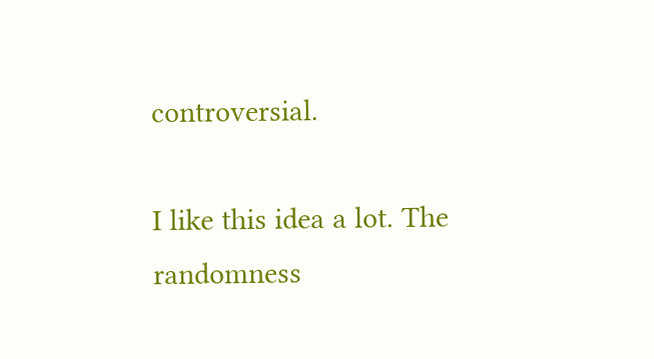controversial.

I like this idea a lot. The randomness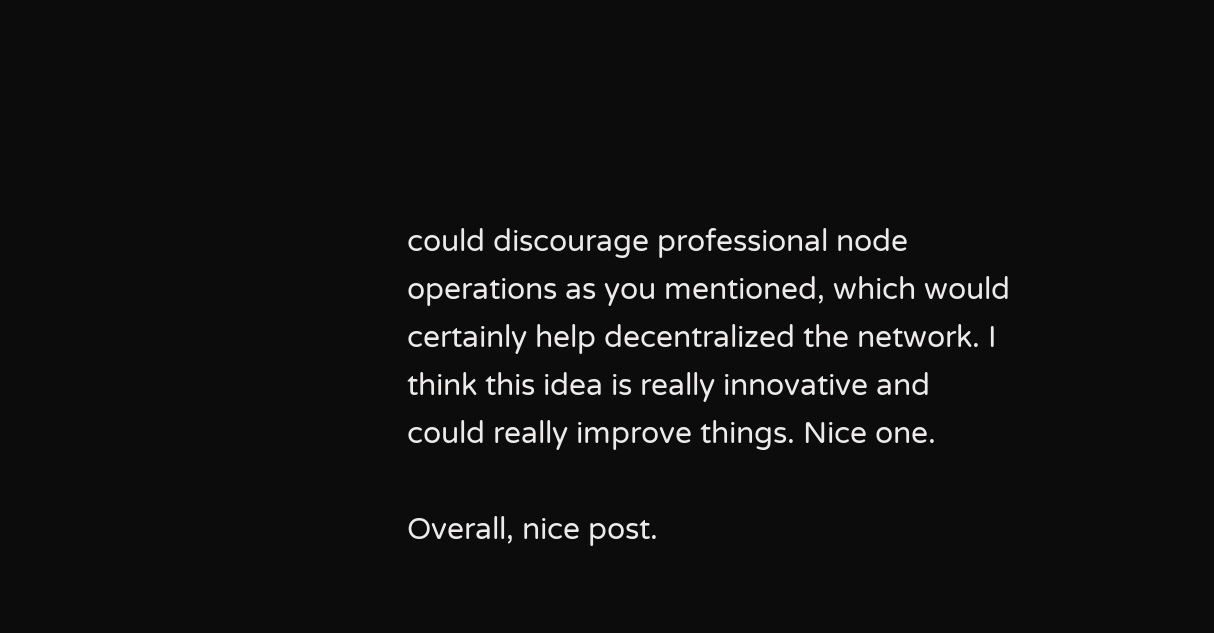could discourage professional node operations as you mentioned, which would certainly help decentralized the network. I think this idea is really innovative and could really improve things. Nice one.

Overall, nice post.